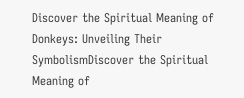Discover the Spiritual Meaning of Donkeys: Unveiling Their SymbolismDiscover the Spiritual Meaning of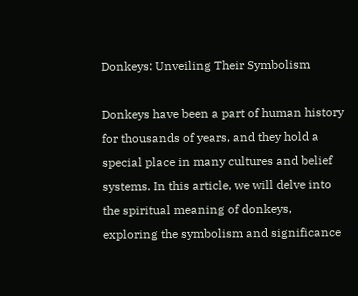Donkeys: Unveiling Their Symbolism

Donkeys have been a part of human history for thousands of years, and they hold a special place in many cultures and belief systems. In this article, we will delve into the spiritual meaning of donkeys, exploring the symbolism and significance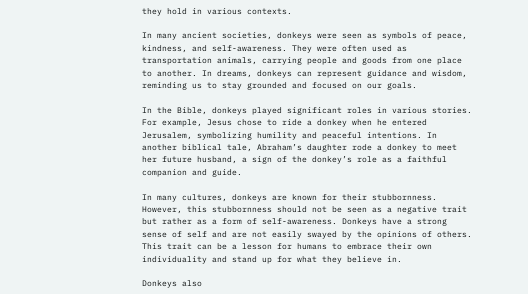they hold in various contexts.

In many ancient societies, donkeys were seen as symbols of peace, kindness, and self-awareness. They were often used as transportation animals, carrying people and goods from one place to another. In dreams, donkeys can represent guidance and wisdom, reminding us to stay grounded and focused on our goals.

In the Bible, donkeys played significant roles in various stories. For example, Jesus chose to ride a donkey when he entered Jerusalem, symbolizing humility and peaceful intentions. In another biblical tale, Abraham’s daughter rode a donkey to meet her future husband, a sign of the donkey’s role as a faithful companion and guide.

In many cultures, donkeys are known for their stubbornness. However, this stubbornness should not be seen as a negative trait but rather as a form of self-awareness. Donkeys have a strong sense of self and are not easily swayed by the opinions of others. This trait can be a lesson for humans to embrace their own individuality and stand up for what they believe in.

Donkeys also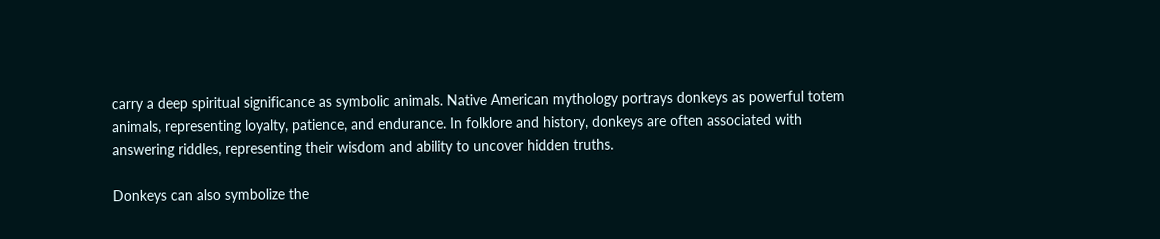carry a deep spiritual significance as symbolic animals. Native American mythology portrays donkeys as powerful totem animals, representing loyalty, patience, and endurance. In folklore and history, donkeys are often associated with answering riddles, representing their wisdom and ability to uncover hidden truths.

Donkeys can also symbolize the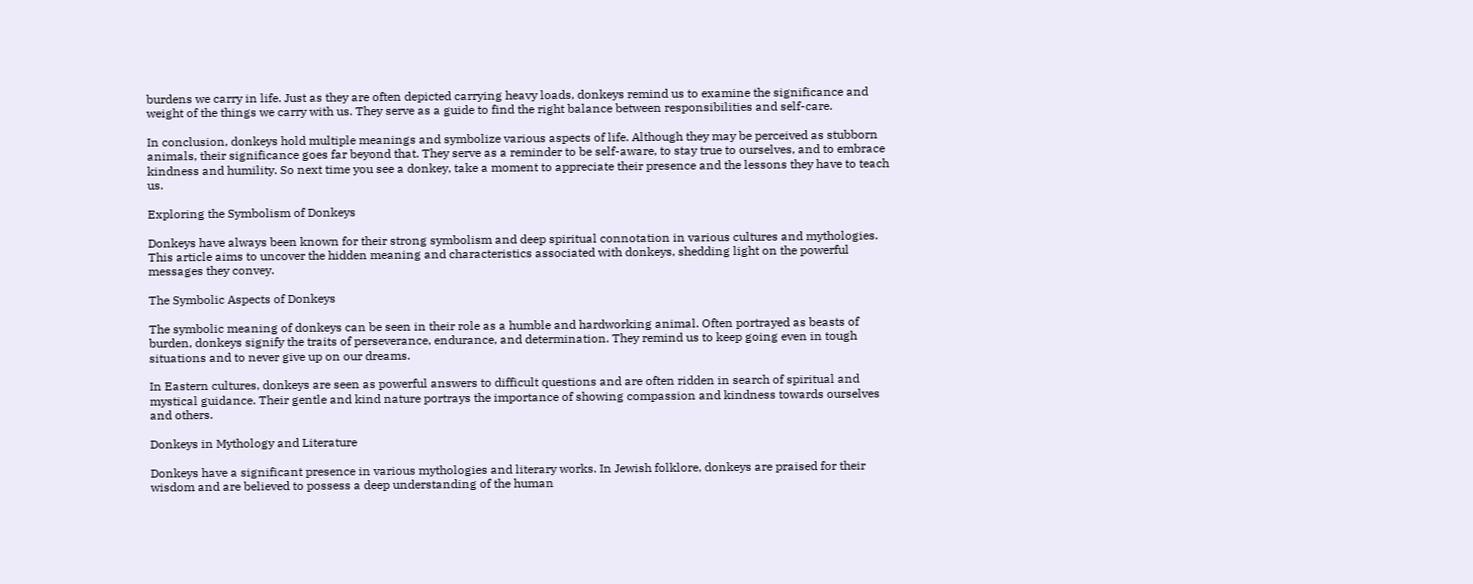burdens we carry in life. Just as they are often depicted carrying heavy loads, donkeys remind us to examine the significance and weight of the things we carry with us. They serve as a guide to find the right balance between responsibilities and self-care.

In conclusion, donkeys hold multiple meanings and symbolize various aspects of life. Although they may be perceived as stubborn animals, their significance goes far beyond that. They serve as a reminder to be self-aware, to stay true to ourselves, and to embrace kindness and humility. So next time you see a donkey, take a moment to appreciate their presence and the lessons they have to teach us.

Exploring the Symbolism of Donkeys

Donkeys have always been known for their strong symbolism and deep spiritual connotation in various cultures and mythologies. This article aims to uncover the hidden meaning and characteristics associated with donkeys, shedding light on the powerful messages they convey.

The Symbolic Aspects of Donkeys

The symbolic meaning of donkeys can be seen in their role as a humble and hardworking animal. Often portrayed as beasts of burden, donkeys signify the traits of perseverance, endurance, and determination. They remind us to keep going even in tough situations and to never give up on our dreams.

In Eastern cultures, donkeys are seen as powerful answers to difficult questions and are often ridden in search of spiritual and mystical guidance. Their gentle and kind nature portrays the importance of showing compassion and kindness towards ourselves and others.

Donkeys in Mythology and Literature

Donkeys have a significant presence in various mythologies and literary works. In Jewish folklore, donkeys are praised for their wisdom and are believed to possess a deep understanding of the human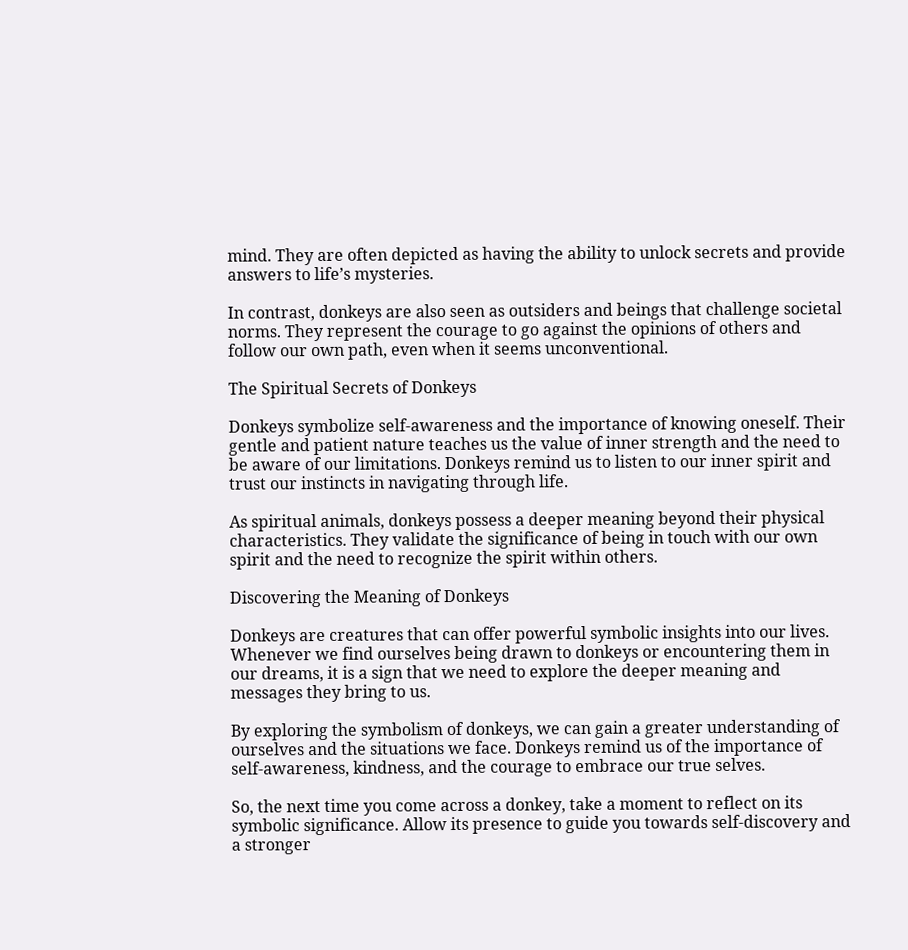mind. They are often depicted as having the ability to unlock secrets and provide answers to life’s mysteries.

In contrast, donkeys are also seen as outsiders and beings that challenge societal norms. They represent the courage to go against the opinions of others and follow our own path, even when it seems unconventional.

The Spiritual Secrets of Donkeys

Donkeys symbolize self-awareness and the importance of knowing oneself. Their gentle and patient nature teaches us the value of inner strength and the need to be aware of our limitations. Donkeys remind us to listen to our inner spirit and trust our instincts in navigating through life.

As spiritual animals, donkeys possess a deeper meaning beyond their physical characteristics. They validate the significance of being in touch with our own spirit and the need to recognize the spirit within others.

Discovering the Meaning of Donkeys

Donkeys are creatures that can offer powerful symbolic insights into our lives. Whenever we find ourselves being drawn to donkeys or encountering them in our dreams, it is a sign that we need to explore the deeper meaning and messages they bring to us.

By exploring the symbolism of donkeys, we can gain a greater understanding of ourselves and the situations we face. Donkeys remind us of the importance of self-awareness, kindness, and the courage to embrace our true selves.

So, the next time you come across a donkey, take a moment to reflect on its symbolic significance. Allow its presence to guide you towards self-discovery and a stronger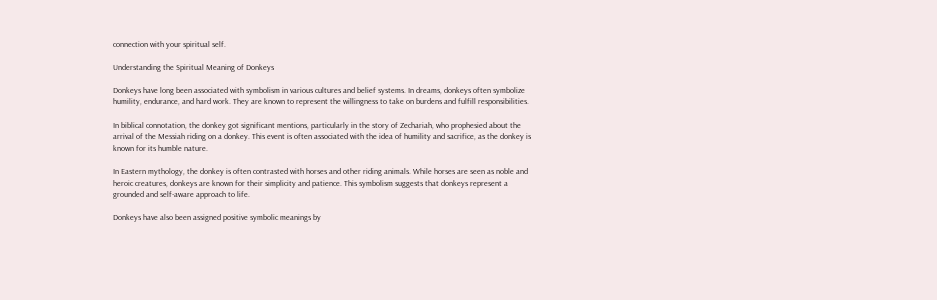connection with your spiritual self.

Understanding the Spiritual Meaning of Donkeys

Donkeys have long been associated with symbolism in various cultures and belief systems. In dreams, donkeys often symbolize humility, endurance, and hard work. They are known to represent the willingness to take on burdens and fulfill responsibilities.

In biblical connotation, the donkey got significant mentions, particularly in the story of Zechariah, who prophesied about the arrival of the Messiah riding on a donkey. This event is often associated with the idea of humility and sacrifice, as the donkey is known for its humble nature.

In Eastern mythology, the donkey is often contrasted with horses and other riding animals. While horses are seen as noble and heroic creatures, donkeys are known for their simplicity and patience. This symbolism suggests that donkeys represent a grounded and self-aware approach to life.

Donkeys have also been assigned positive symbolic meanings by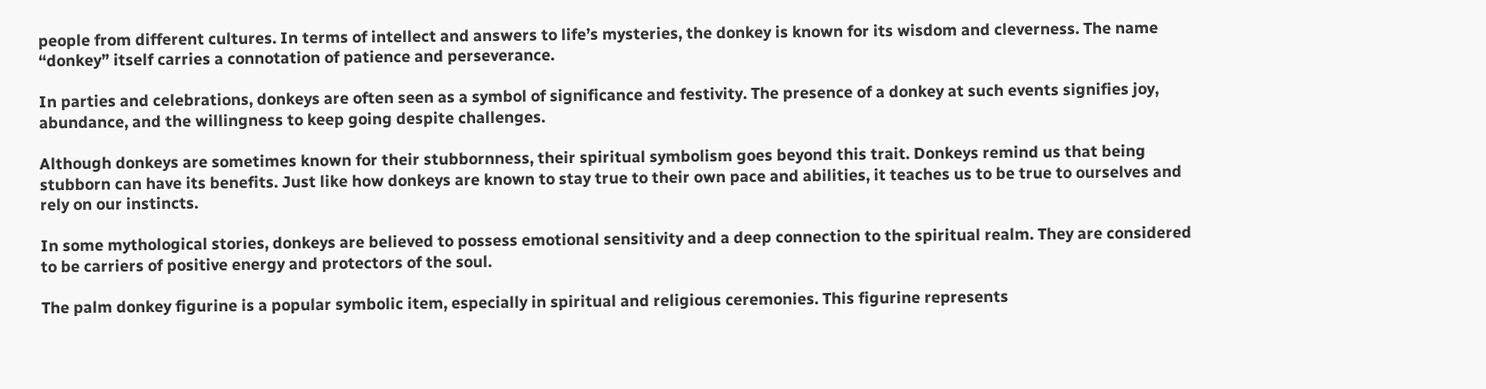people from different cultures. In terms of intellect and answers to life’s mysteries, the donkey is known for its wisdom and cleverness. The name “donkey” itself carries a connotation of patience and perseverance.

In parties and celebrations, donkeys are often seen as a symbol of significance and festivity. The presence of a donkey at such events signifies joy, abundance, and the willingness to keep going despite challenges.

Although donkeys are sometimes known for their stubbornness, their spiritual symbolism goes beyond this trait. Donkeys remind us that being stubborn can have its benefits. Just like how donkeys are known to stay true to their own pace and abilities, it teaches us to be true to ourselves and rely on our instincts.

In some mythological stories, donkeys are believed to possess emotional sensitivity and a deep connection to the spiritual realm. They are considered to be carriers of positive energy and protectors of the soul.

The palm donkey figurine is a popular symbolic item, especially in spiritual and religious ceremonies. This figurine represents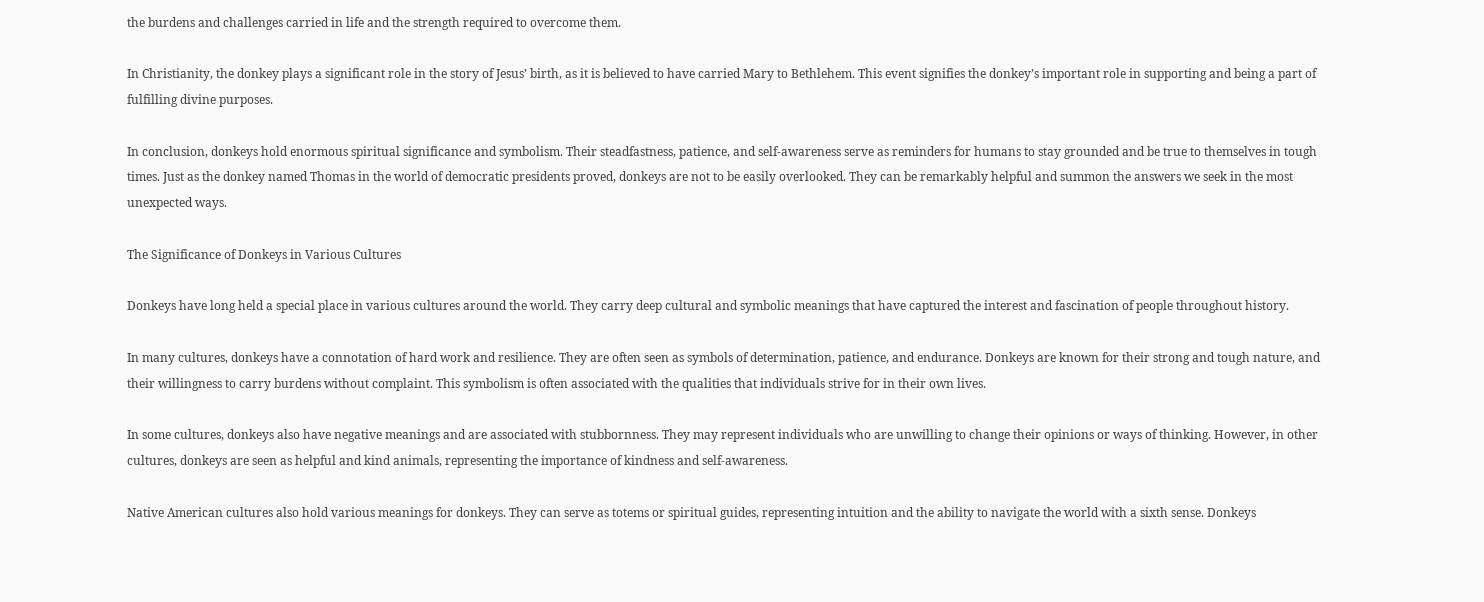the burdens and challenges carried in life and the strength required to overcome them.

In Christianity, the donkey plays a significant role in the story of Jesus’ birth, as it is believed to have carried Mary to Bethlehem. This event signifies the donkey’s important role in supporting and being a part of fulfilling divine purposes.

In conclusion, donkeys hold enormous spiritual significance and symbolism. Their steadfastness, patience, and self-awareness serve as reminders for humans to stay grounded and be true to themselves in tough times. Just as the donkey named Thomas in the world of democratic presidents proved, donkeys are not to be easily overlooked. They can be remarkably helpful and summon the answers we seek in the most unexpected ways.

The Significance of Donkeys in Various Cultures

Donkeys have long held a special place in various cultures around the world. They carry deep cultural and symbolic meanings that have captured the interest and fascination of people throughout history.

In many cultures, donkeys have a connotation of hard work and resilience. They are often seen as symbols of determination, patience, and endurance. Donkeys are known for their strong and tough nature, and their willingness to carry burdens without complaint. This symbolism is often associated with the qualities that individuals strive for in their own lives.

In some cultures, donkeys also have negative meanings and are associated with stubbornness. They may represent individuals who are unwilling to change their opinions or ways of thinking. However, in other cultures, donkeys are seen as helpful and kind animals, representing the importance of kindness and self-awareness.

Native American cultures also hold various meanings for donkeys. They can serve as totems or spiritual guides, representing intuition and the ability to navigate the world with a sixth sense. Donkeys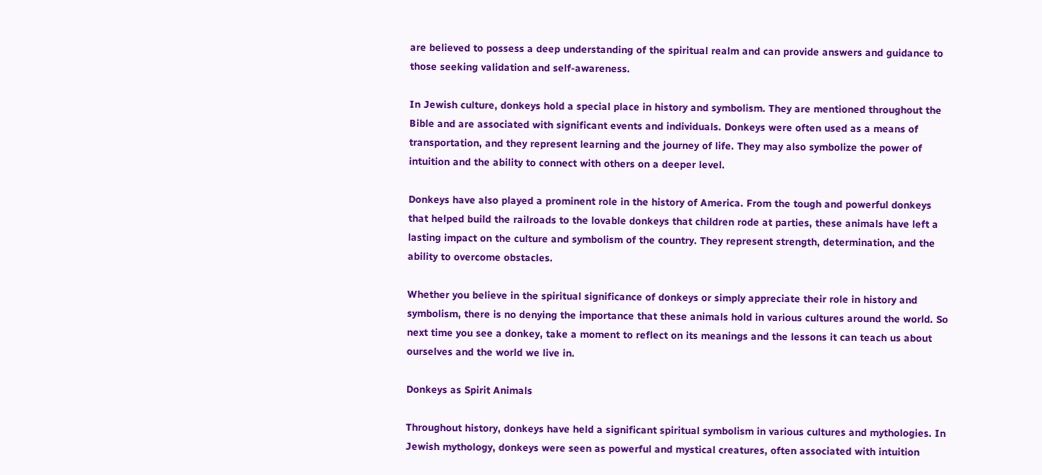are believed to possess a deep understanding of the spiritual realm and can provide answers and guidance to those seeking validation and self-awareness.

In Jewish culture, donkeys hold a special place in history and symbolism. They are mentioned throughout the Bible and are associated with significant events and individuals. Donkeys were often used as a means of transportation, and they represent learning and the journey of life. They may also symbolize the power of intuition and the ability to connect with others on a deeper level.

Donkeys have also played a prominent role in the history of America. From the tough and powerful donkeys that helped build the railroads to the lovable donkeys that children rode at parties, these animals have left a lasting impact on the culture and symbolism of the country. They represent strength, determination, and the ability to overcome obstacles.

Whether you believe in the spiritual significance of donkeys or simply appreciate their role in history and symbolism, there is no denying the importance that these animals hold in various cultures around the world. So next time you see a donkey, take a moment to reflect on its meanings and the lessons it can teach us about ourselves and the world we live in.

Donkeys as Spirit Animals

Throughout history, donkeys have held a significant spiritual symbolism in various cultures and mythologies. In Jewish mythology, donkeys were seen as powerful and mystical creatures, often associated with intuition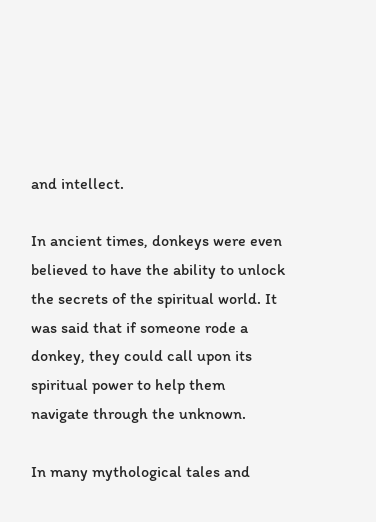and intellect.

In ancient times, donkeys were even believed to have the ability to unlock the secrets of the spiritual world. It was said that if someone rode a donkey, they could call upon its spiritual power to help them navigate through the unknown.

In many mythological tales and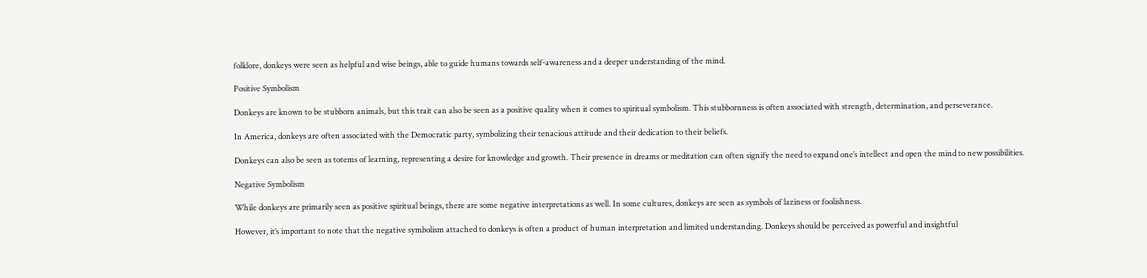folklore, donkeys were seen as helpful and wise beings, able to guide humans towards self-awareness and a deeper understanding of the mind.

Positive Symbolism

Donkeys are known to be stubborn animals, but this trait can also be seen as a positive quality when it comes to spiritual symbolism. This stubbornness is often associated with strength, determination, and perseverance.

In America, donkeys are often associated with the Democratic party, symbolizing their tenacious attitude and their dedication to their beliefs.

Donkeys can also be seen as totems of learning, representing a desire for knowledge and growth. Their presence in dreams or meditation can often signify the need to expand one’s intellect and open the mind to new possibilities.

Negative Symbolism

While donkeys are primarily seen as positive spiritual beings, there are some negative interpretations as well. In some cultures, donkeys are seen as symbols of laziness or foolishness.

However, it’s important to note that the negative symbolism attached to donkeys is often a product of human interpretation and limited understanding. Donkeys should be perceived as powerful and insightful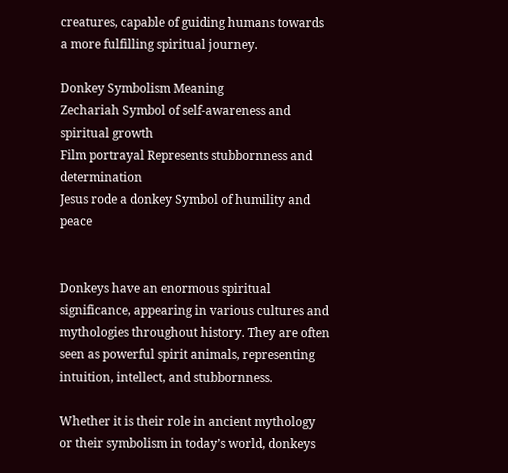creatures, capable of guiding humans towards a more fulfilling spiritual journey.

Donkey Symbolism Meaning
Zechariah Symbol of self-awareness and spiritual growth
Film portrayal Represents stubbornness and determination
Jesus rode a donkey Symbol of humility and peace


Donkeys have an enormous spiritual significance, appearing in various cultures and mythologies throughout history. They are often seen as powerful spirit animals, representing intuition, intellect, and stubbornness.

Whether it is their role in ancient mythology or their symbolism in today’s world, donkeys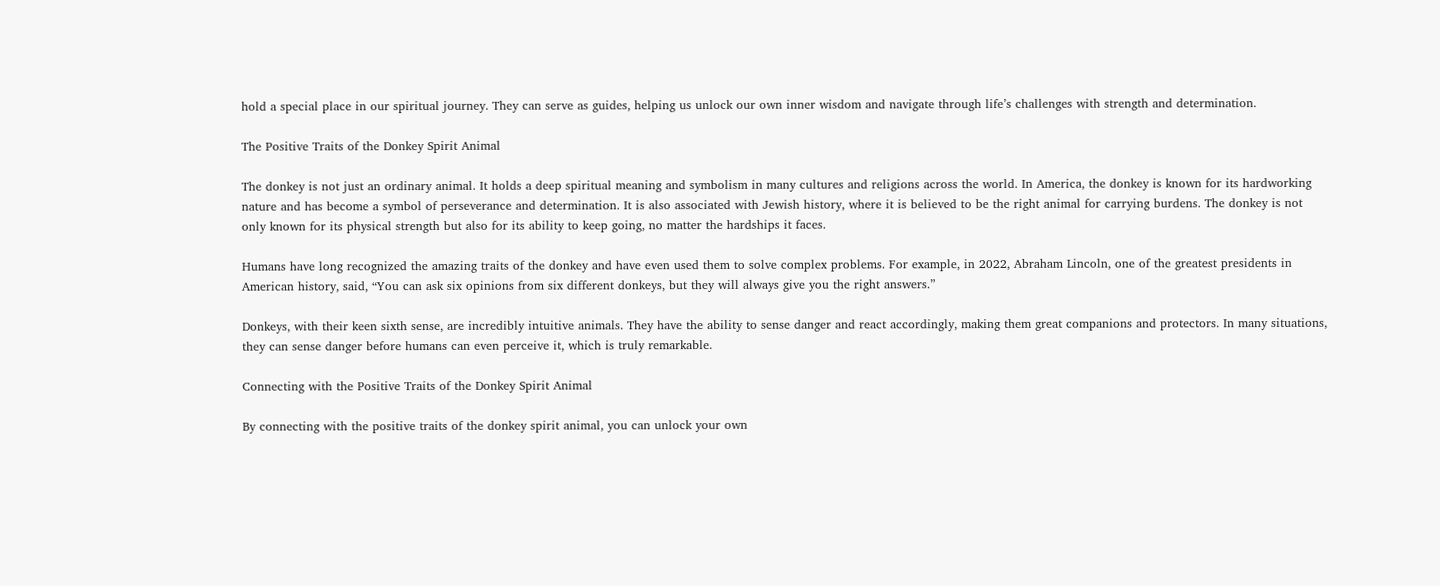hold a special place in our spiritual journey. They can serve as guides, helping us unlock our own inner wisdom and navigate through life’s challenges with strength and determination.

The Positive Traits of the Donkey Spirit Animal

The donkey is not just an ordinary animal. It holds a deep spiritual meaning and symbolism in many cultures and religions across the world. In America, the donkey is known for its hardworking nature and has become a symbol of perseverance and determination. It is also associated with Jewish history, where it is believed to be the right animal for carrying burdens. The donkey is not only known for its physical strength but also for its ability to keep going, no matter the hardships it faces.

Humans have long recognized the amazing traits of the donkey and have even used them to solve complex problems. For example, in 2022, Abraham Lincoln, one of the greatest presidents in American history, said, “You can ask six opinions from six different donkeys, but they will always give you the right answers.”

Donkeys, with their keen sixth sense, are incredibly intuitive animals. They have the ability to sense danger and react accordingly, making them great companions and protectors. In many situations, they can sense danger before humans can even perceive it, which is truly remarkable.

Connecting with the Positive Traits of the Donkey Spirit Animal

By connecting with the positive traits of the donkey spirit animal, you can unlock your own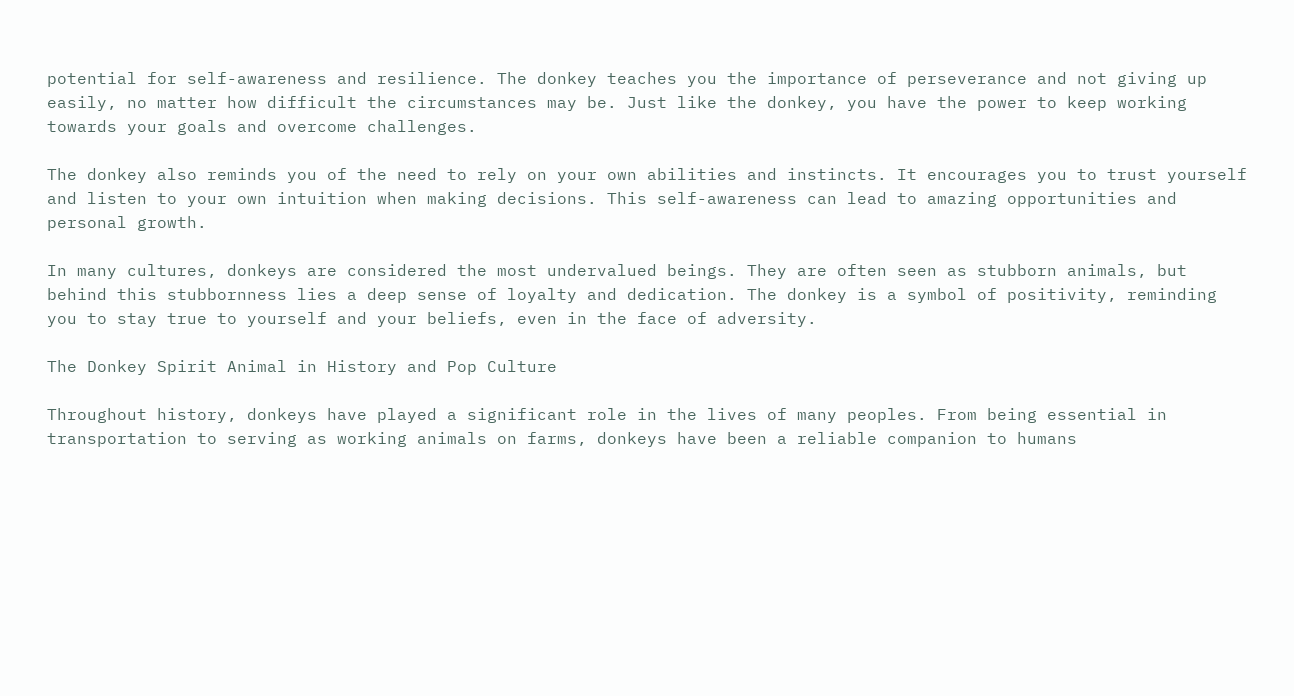potential for self-awareness and resilience. The donkey teaches you the importance of perseverance and not giving up easily, no matter how difficult the circumstances may be. Just like the donkey, you have the power to keep working towards your goals and overcome challenges.

The donkey also reminds you of the need to rely on your own abilities and instincts. It encourages you to trust yourself and listen to your own intuition when making decisions. This self-awareness can lead to amazing opportunities and personal growth.

In many cultures, donkeys are considered the most undervalued beings. They are often seen as stubborn animals, but behind this stubbornness lies a deep sense of loyalty and dedication. The donkey is a symbol of positivity, reminding you to stay true to yourself and your beliefs, even in the face of adversity.

The Donkey Spirit Animal in History and Pop Culture

Throughout history, donkeys have played a significant role in the lives of many peoples. From being essential in transportation to serving as working animals on farms, donkeys have been a reliable companion to humans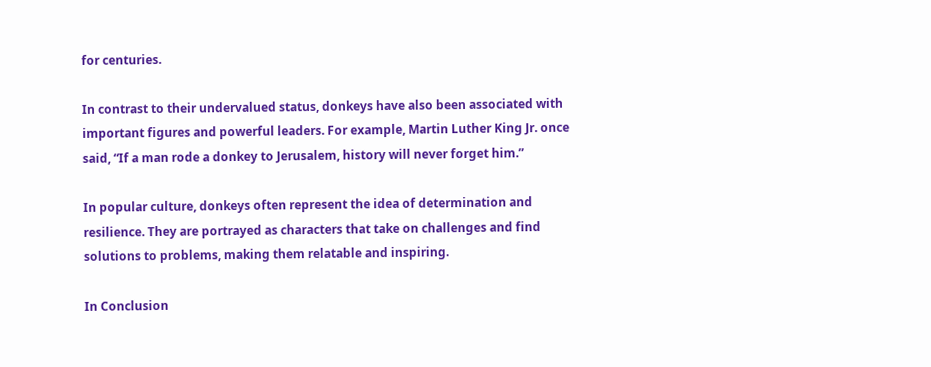for centuries.

In contrast to their undervalued status, donkeys have also been associated with important figures and powerful leaders. For example, Martin Luther King Jr. once said, “If a man rode a donkey to Jerusalem, history will never forget him.”

In popular culture, donkeys often represent the idea of determination and resilience. They are portrayed as characters that take on challenges and find solutions to problems, making them relatable and inspiring.

In Conclusion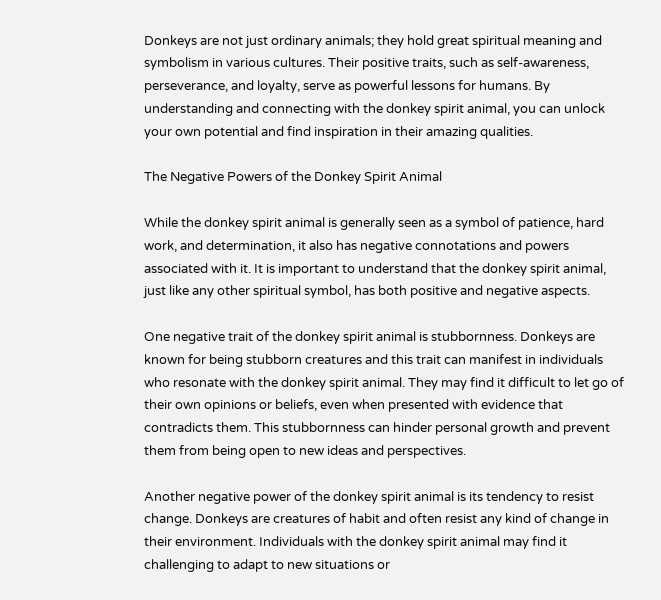Donkeys are not just ordinary animals; they hold great spiritual meaning and symbolism in various cultures. Their positive traits, such as self-awareness, perseverance, and loyalty, serve as powerful lessons for humans. By understanding and connecting with the donkey spirit animal, you can unlock your own potential and find inspiration in their amazing qualities.

The Negative Powers of the Donkey Spirit Animal

While the donkey spirit animal is generally seen as a symbol of patience, hard work, and determination, it also has negative connotations and powers associated with it. It is important to understand that the donkey spirit animal, just like any other spiritual symbol, has both positive and negative aspects.

One negative trait of the donkey spirit animal is stubbornness. Donkeys are known for being stubborn creatures and this trait can manifest in individuals who resonate with the donkey spirit animal. They may find it difficult to let go of their own opinions or beliefs, even when presented with evidence that contradicts them. This stubbornness can hinder personal growth and prevent them from being open to new ideas and perspectives.

Another negative power of the donkey spirit animal is its tendency to resist change. Donkeys are creatures of habit and often resist any kind of change in their environment. Individuals with the donkey spirit animal may find it challenging to adapt to new situations or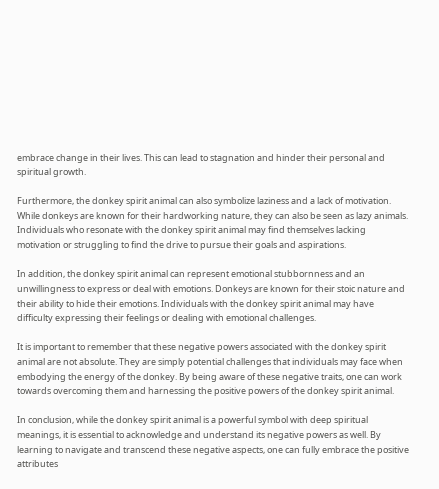embrace change in their lives. This can lead to stagnation and hinder their personal and spiritual growth.

Furthermore, the donkey spirit animal can also symbolize laziness and a lack of motivation. While donkeys are known for their hardworking nature, they can also be seen as lazy animals. Individuals who resonate with the donkey spirit animal may find themselves lacking motivation or struggling to find the drive to pursue their goals and aspirations.

In addition, the donkey spirit animal can represent emotional stubbornness and an unwillingness to express or deal with emotions. Donkeys are known for their stoic nature and their ability to hide their emotions. Individuals with the donkey spirit animal may have difficulty expressing their feelings or dealing with emotional challenges.

It is important to remember that these negative powers associated with the donkey spirit animal are not absolute. They are simply potential challenges that individuals may face when embodying the energy of the donkey. By being aware of these negative traits, one can work towards overcoming them and harnessing the positive powers of the donkey spirit animal.

In conclusion, while the donkey spirit animal is a powerful symbol with deep spiritual meanings, it is essential to acknowledge and understand its negative powers as well. By learning to navigate and transcend these negative aspects, one can fully embrace the positive attributes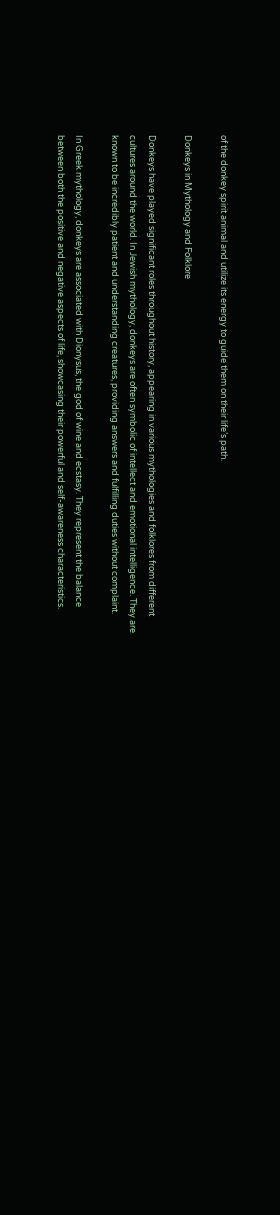of the donkey spirit animal and utilize its energy to guide them on their life’s path.

Donkeys in Mythology and Folklore

Donkeys have played significant roles throughout history, appearing in various mythologies and folklores from different cultures around the world. In Jewish mythology, donkeys are often symbolic of intellect and emotional intelligence. They are known to be incredibly patient and understanding creatures, providing answers and fulfilling duties without complaint.

In Greek mythology, donkeys are associated with Dionysus, the god of wine and ecstasy. They represent the balance between both the positive and negative aspects of life, showcasing their powerful and self-awareness characteristics.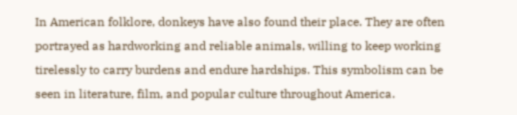In American folklore, donkeys have also found their place. They are often portrayed as hardworking and reliable animals, willing to keep working tirelessly to carry burdens and endure hardships. This symbolism can be seen in literature, film, and popular culture throughout America.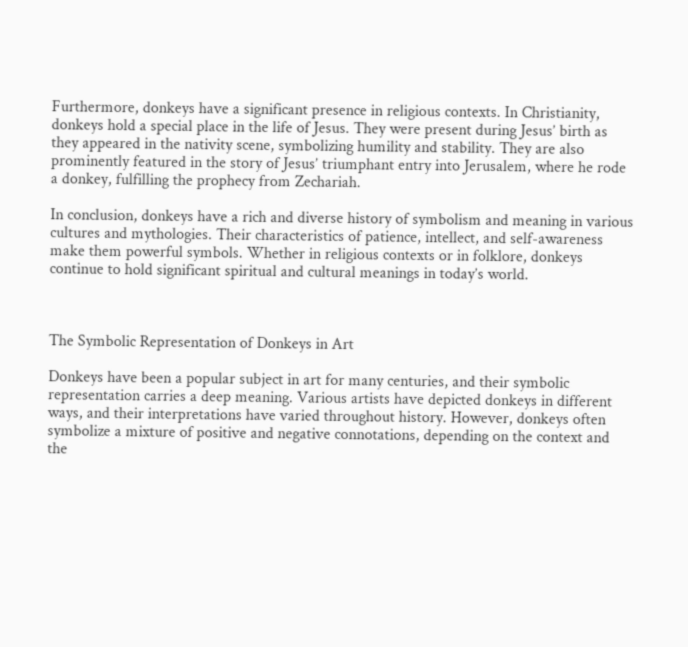Furthermore, donkeys have a significant presence in religious contexts. In Christianity, donkeys hold a special place in the life of Jesus. They were present during Jesus’ birth as they appeared in the nativity scene, symbolizing humility and stability. They are also prominently featured in the story of Jesus’ triumphant entry into Jerusalem, where he rode a donkey, fulfilling the prophecy from Zechariah.

In conclusion, donkeys have a rich and diverse history of symbolism and meaning in various cultures and mythologies. Their characteristics of patience, intellect, and self-awareness make them powerful symbols. Whether in religious contexts or in folklore, donkeys continue to hold significant spiritual and cultural meanings in today’s world.



The Symbolic Representation of Donkeys in Art

Donkeys have been a popular subject in art for many centuries, and their symbolic representation carries a deep meaning. Various artists have depicted donkeys in different ways, and their interpretations have varied throughout history. However, donkeys often symbolize a mixture of positive and negative connotations, depending on the context and the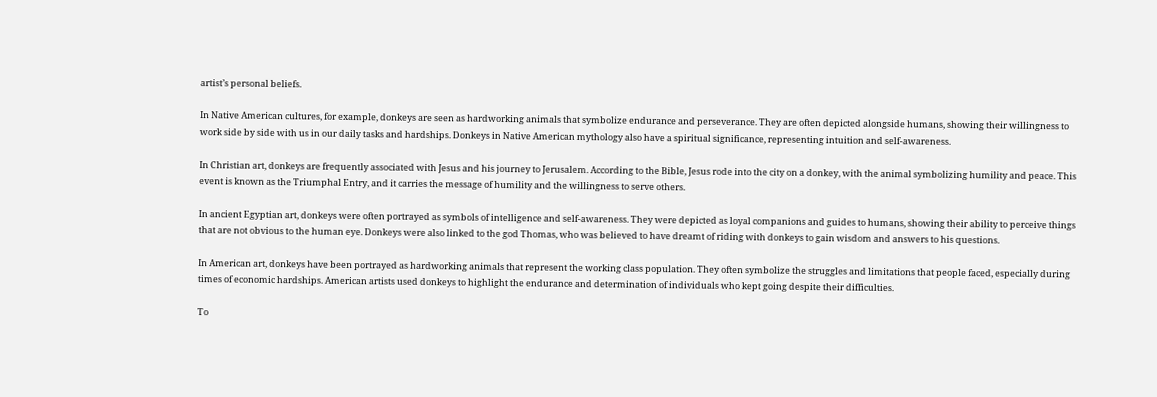artist’s personal beliefs.

In Native American cultures, for example, donkeys are seen as hardworking animals that symbolize endurance and perseverance. They are often depicted alongside humans, showing their willingness to work side by side with us in our daily tasks and hardships. Donkeys in Native American mythology also have a spiritual significance, representing intuition and self-awareness.

In Christian art, donkeys are frequently associated with Jesus and his journey to Jerusalem. According to the Bible, Jesus rode into the city on a donkey, with the animal symbolizing humility and peace. This event is known as the Triumphal Entry, and it carries the message of humility and the willingness to serve others.

In ancient Egyptian art, donkeys were often portrayed as symbols of intelligence and self-awareness. They were depicted as loyal companions and guides to humans, showing their ability to perceive things that are not obvious to the human eye. Donkeys were also linked to the god Thomas, who was believed to have dreamt of riding with donkeys to gain wisdom and answers to his questions.

In American art, donkeys have been portrayed as hardworking animals that represent the working class population. They often symbolize the struggles and limitations that people faced, especially during times of economic hardships. American artists used donkeys to highlight the endurance and determination of individuals who kept going despite their difficulties.

To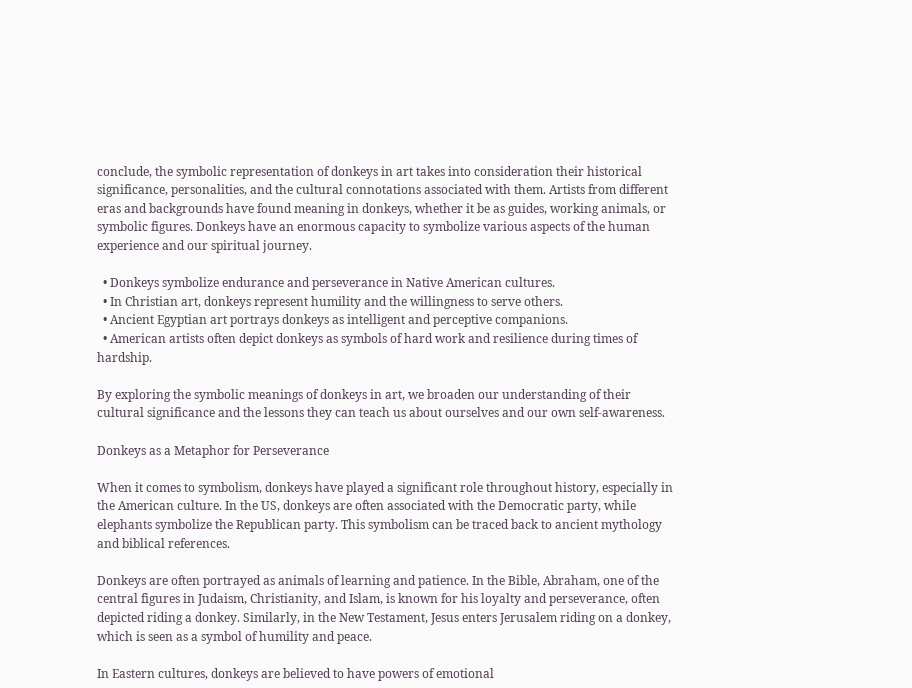conclude, the symbolic representation of donkeys in art takes into consideration their historical significance, personalities, and the cultural connotations associated with them. Artists from different eras and backgrounds have found meaning in donkeys, whether it be as guides, working animals, or symbolic figures. Donkeys have an enormous capacity to symbolize various aspects of the human experience and our spiritual journey.

  • Donkeys symbolize endurance and perseverance in Native American cultures.
  • In Christian art, donkeys represent humility and the willingness to serve others.
  • Ancient Egyptian art portrays donkeys as intelligent and perceptive companions.
  • American artists often depict donkeys as symbols of hard work and resilience during times of hardship.

By exploring the symbolic meanings of donkeys in art, we broaden our understanding of their cultural significance and the lessons they can teach us about ourselves and our own self-awareness.

Donkeys as a Metaphor for Perseverance

When it comes to symbolism, donkeys have played a significant role throughout history, especially in the American culture. In the US, donkeys are often associated with the Democratic party, while elephants symbolize the Republican party. This symbolism can be traced back to ancient mythology and biblical references.

Donkeys are often portrayed as animals of learning and patience. In the Bible, Abraham, one of the central figures in Judaism, Christianity, and Islam, is known for his loyalty and perseverance, often depicted riding a donkey. Similarly, in the New Testament, Jesus enters Jerusalem riding on a donkey, which is seen as a symbol of humility and peace.

In Eastern cultures, donkeys are believed to have powers of emotional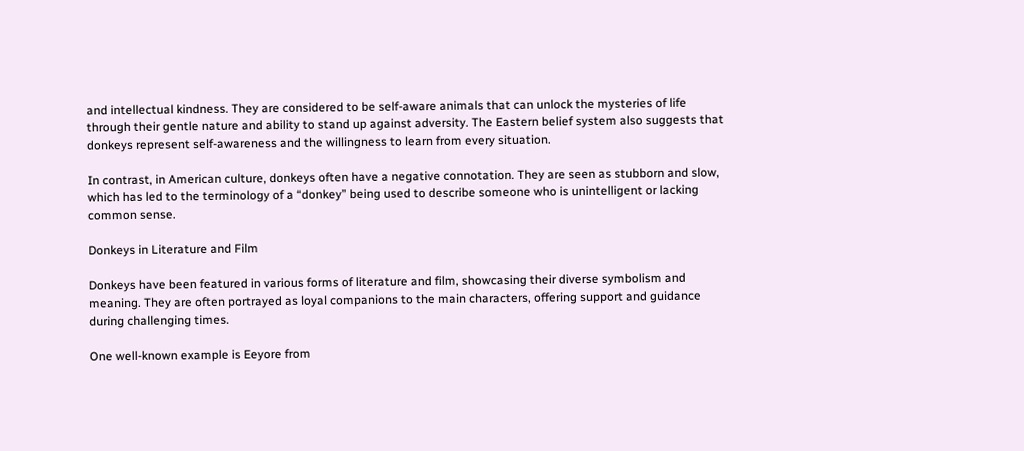and intellectual kindness. They are considered to be self-aware animals that can unlock the mysteries of life through their gentle nature and ability to stand up against adversity. The Eastern belief system also suggests that donkeys represent self-awareness and the willingness to learn from every situation.

In contrast, in American culture, donkeys often have a negative connotation. They are seen as stubborn and slow, which has led to the terminology of a “donkey” being used to describe someone who is unintelligent or lacking common sense.

Donkeys in Literature and Film

Donkeys have been featured in various forms of literature and film, showcasing their diverse symbolism and meaning. They are often portrayed as loyal companions to the main characters, offering support and guidance during challenging times.

One well-known example is Eeyore from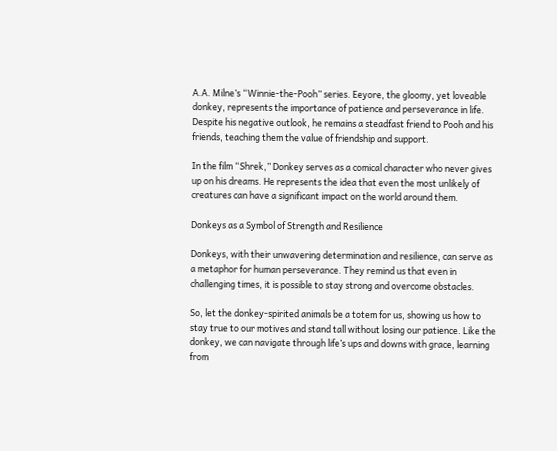A.A. Milne’s “Winnie-the-Pooh” series. Eeyore, the gloomy, yet loveable donkey, represents the importance of patience and perseverance in life. Despite his negative outlook, he remains a steadfast friend to Pooh and his friends, teaching them the value of friendship and support.

In the film “Shrek,” Donkey serves as a comical character who never gives up on his dreams. He represents the idea that even the most unlikely of creatures can have a significant impact on the world around them.

Donkeys as a Symbol of Strength and Resilience

Donkeys, with their unwavering determination and resilience, can serve as a metaphor for human perseverance. They remind us that even in challenging times, it is possible to stay strong and overcome obstacles.

So, let the donkey-spirited animals be a totem for us, showing us how to stay true to our motives and stand tall without losing our patience. Like the donkey, we can navigate through life’s ups and downs with grace, learning from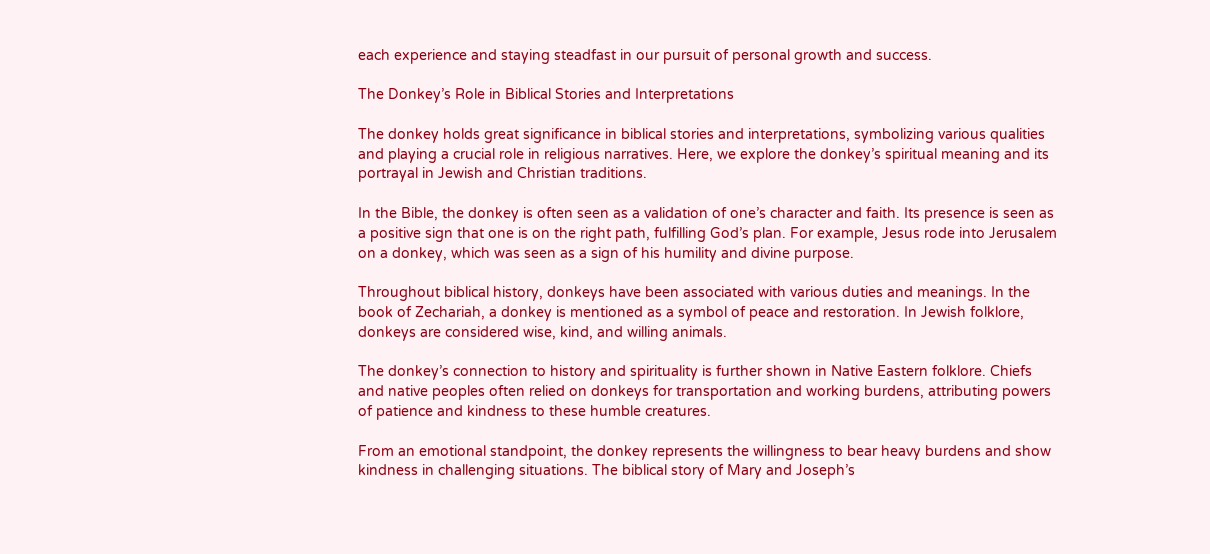each experience and staying steadfast in our pursuit of personal growth and success.

The Donkey’s Role in Biblical Stories and Interpretations

The donkey holds great significance in biblical stories and interpretations, symbolizing various qualities and playing a crucial role in religious narratives. Here, we explore the donkey’s spiritual meaning and its portrayal in Jewish and Christian traditions.

In the Bible, the donkey is often seen as a validation of one’s character and faith. Its presence is seen as a positive sign that one is on the right path, fulfilling God’s plan. For example, Jesus rode into Jerusalem on a donkey, which was seen as a sign of his humility and divine purpose.

Throughout biblical history, donkeys have been associated with various duties and meanings. In the book of Zechariah, a donkey is mentioned as a symbol of peace and restoration. In Jewish folklore, donkeys are considered wise, kind, and willing animals.

The donkey’s connection to history and spirituality is further shown in Native Eastern folklore. Chiefs and native peoples often relied on donkeys for transportation and working burdens, attributing powers of patience and kindness to these humble creatures.

From an emotional standpoint, the donkey represents the willingness to bear heavy burdens and show kindness in challenging situations. The biblical story of Mary and Joseph’s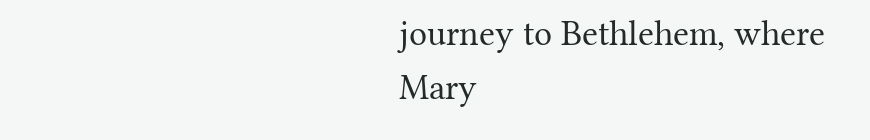journey to Bethlehem, where Mary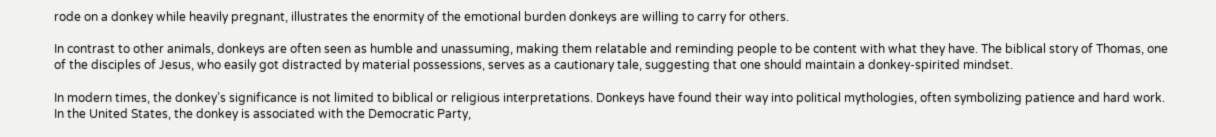rode on a donkey while heavily pregnant, illustrates the enormity of the emotional burden donkeys are willing to carry for others.

In contrast to other animals, donkeys are often seen as humble and unassuming, making them relatable and reminding people to be content with what they have. The biblical story of Thomas, one of the disciples of Jesus, who easily got distracted by material possessions, serves as a cautionary tale, suggesting that one should maintain a donkey-spirited mindset.

In modern times, the donkey’s significance is not limited to biblical or religious interpretations. Donkeys have found their way into political mythologies, often symbolizing patience and hard work. In the United States, the donkey is associated with the Democratic Party,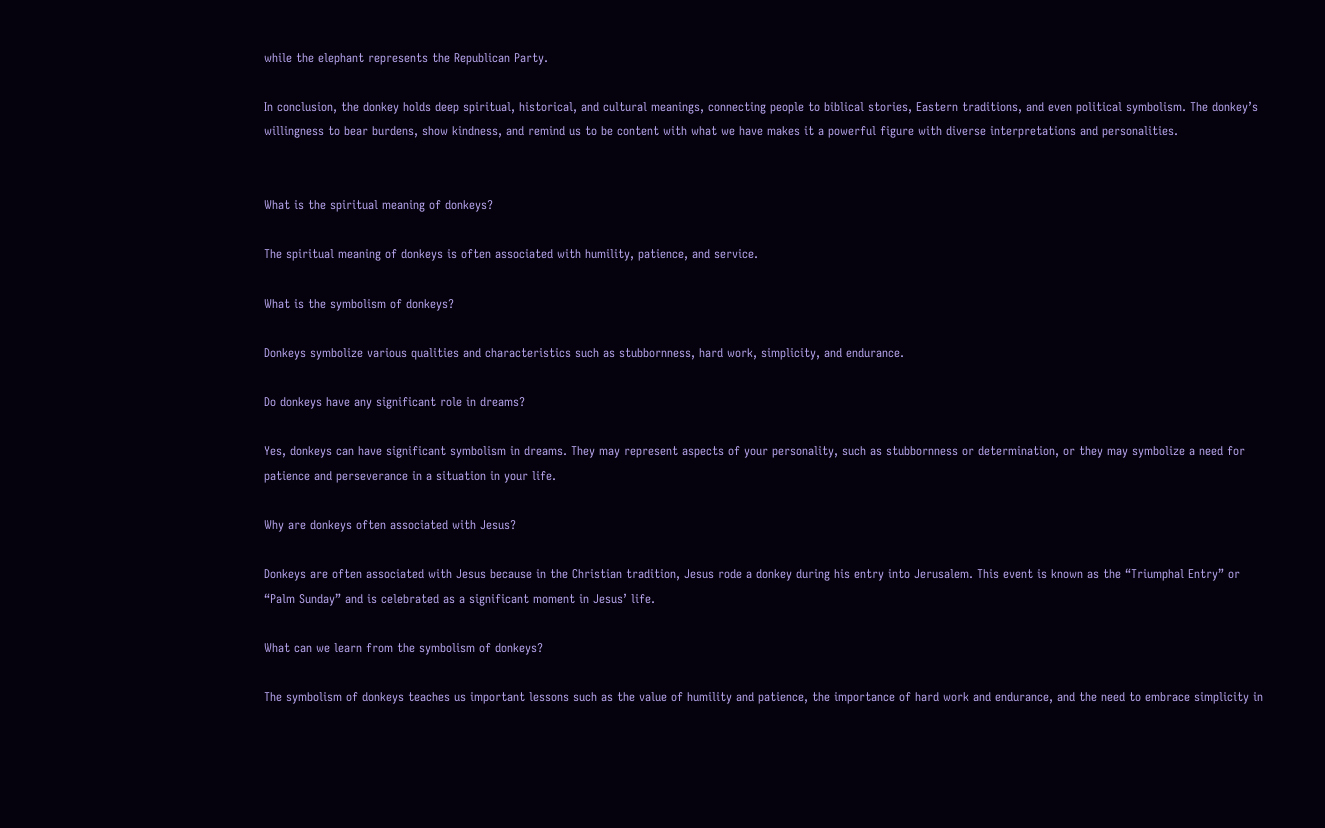while the elephant represents the Republican Party.

In conclusion, the donkey holds deep spiritual, historical, and cultural meanings, connecting people to biblical stories, Eastern traditions, and even political symbolism. The donkey’s willingness to bear burdens, show kindness, and remind us to be content with what we have makes it a powerful figure with diverse interpretations and personalities.


What is the spiritual meaning of donkeys?

The spiritual meaning of donkeys is often associated with humility, patience, and service.

What is the symbolism of donkeys?

Donkeys symbolize various qualities and characteristics such as stubbornness, hard work, simplicity, and endurance.

Do donkeys have any significant role in dreams?

Yes, donkeys can have significant symbolism in dreams. They may represent aspects of your personality, such as stubbornness or determination, or they may symbolize a need for patience and perseverance in a situation in your life.

Why are donkeys often associated with Jesus?

Donkeys are often associated with Jesus because in the Christian tradition, Jesus rode a donkey during his entry into Jerusalem. This event is known as the “Triumphal Entry” or “Palm Sunday” and is celebrated as a significant moment in Jesus’ life.

What can we learn from the symbolism of donkeys?

The symbolism of donkeys teaches us important lessons such as the value of humility and patience, the importance of hard work and endurance, and the need to embrace simplicity in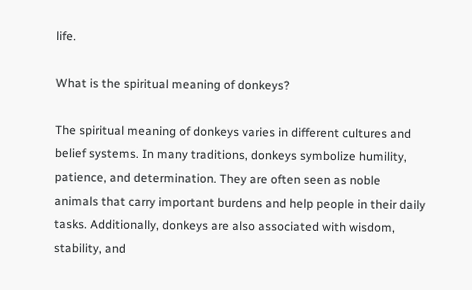life.

What is the spiritual meaning of donkeys?

The spiritual meaning of donkeys varies in different cultures and belief systems. In many traditions, donkeys symbolize humility, patience, and determination. They are often seen as noble animals that carry important burdens and help people in their daily tasks. Additionally, donkeys are also associated with wisdom, stability, and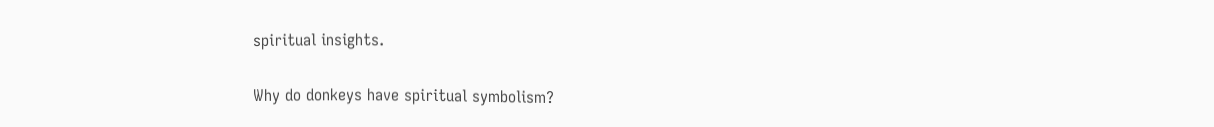spiritual insights.

Why do donkeys have spiritual symbolism?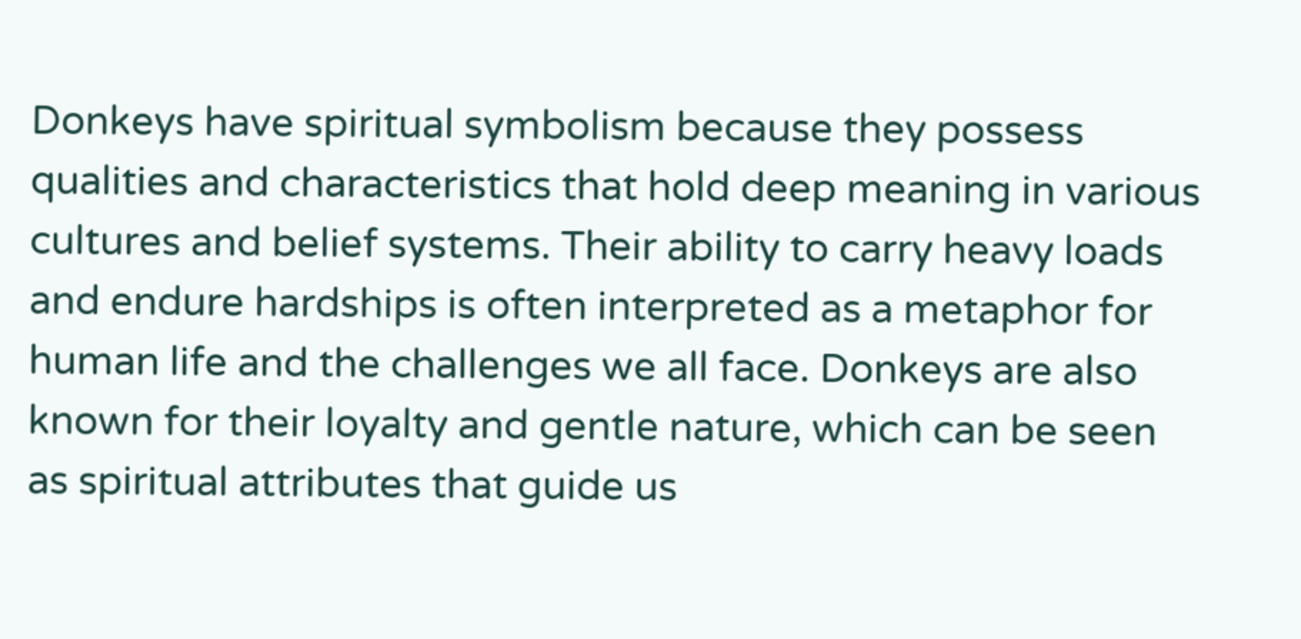Donkeys have spiritual symbolism because they possess qualities and characteristics that hold deep meaning in various cultures and belief systems. Their ability to carry heavy loads and endure hardships is often interpreted as a metaphor for human life and the challenges we all face. Donkeys are also known for their loyalty and gentle nature, which can be seen as spiritual attributes that guide us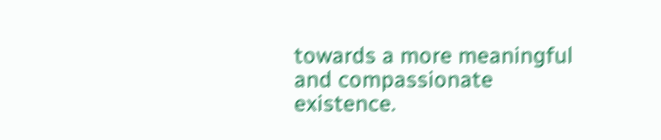towards a more meaningful and compassionate existence.